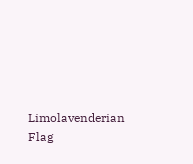Limolavenderian Flag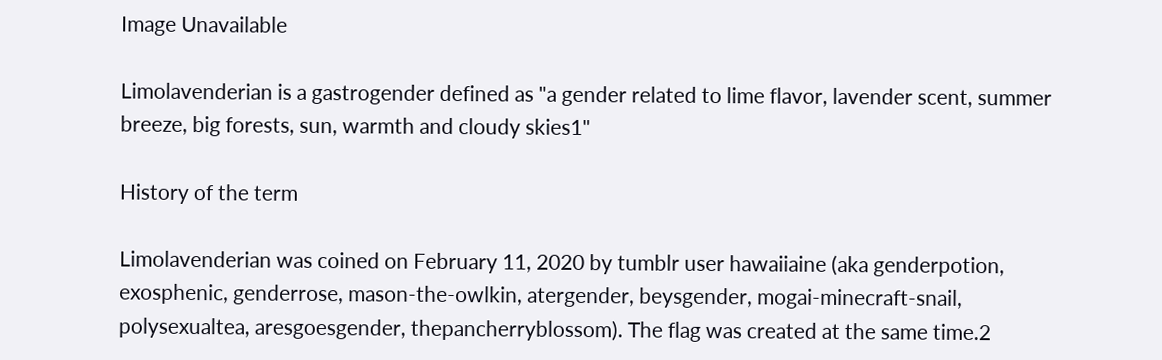Image Unavailable

Limolavenderian is a gastrogender defined as "a gender related to lime flavor, lavender scent, summer breeze, big forests, sun, warmth and cloudy skies1"

History of the term

Limolavenderian was coined on February 11, 2020 by tumblr user hawaiiaine (aka genderpotion, exosphenic, genderrose, mason-the-owlkin, atergender, beysgender, mogai-minecraft-snail, polysexualtea, aresgoesgender, thepancherryblossom). The flag was created at the same time.2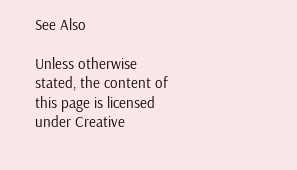See Also

Unless otherwise stated, the content of this page is licensed under Creative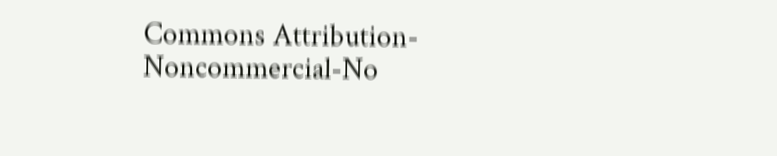Commons Attribution-Noncommercial-No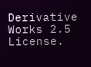Derivative Works 2.5 License.